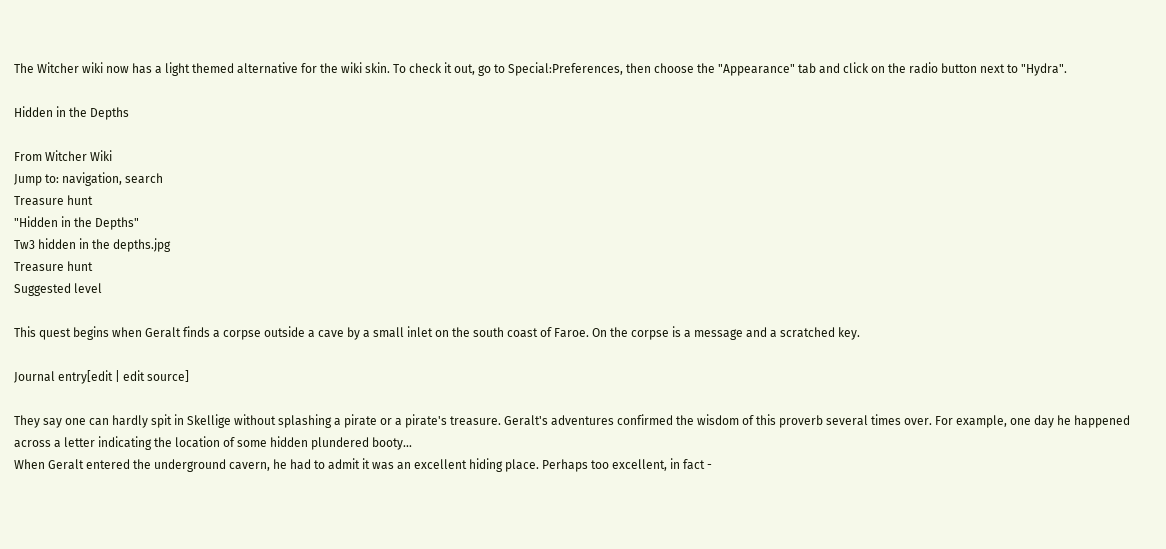The Witcher wiki now has a light themed alternative for the wiki skin. To check it out, go to Special:Preferences, then choose the "Appearance" tab and click on the radio button next to "Hydra".

Hidden in the Depths

From Witcher Wiki
Jump to: navigation, search
Treasure hunt
"Hidden in the Depths"
Tw3 hidden in the depths.jpg
Treasure hunt
Suggested level

This quest begins when Geralt finds a corpse outside a cave by a small inlet on the south coast of Faroe. On the corpse is a message and a scratched key.

Journal entry[edit | edit source]

They say one can hardly spit in Skellige without splashing a pirate or a pirate's treasure. Geralt's adventures confirmed the wisdom of this proverb several times over. For example, one day he happened across a letter indicating the location of some hidden plundered booty...
When Geralt entered the underground cavern, he had to admit it was an excellent hiding place. Perhaps too excellent, in fact -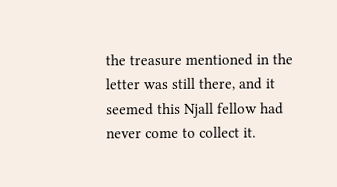the treasure mentioned in the letter was still there, and it seemed this Njall fellow had never come to collect it.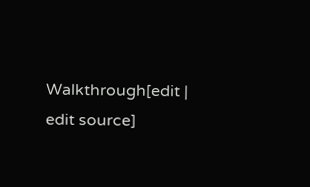Walkthrough[edit | edit source]